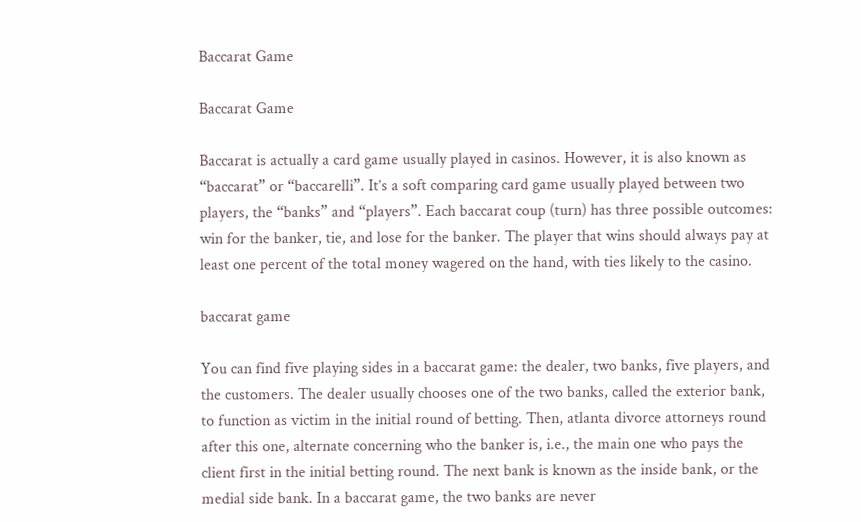Baccarat Game

Baccarat Game

Baccarat is actually a card game usually played in casinos. However, it is also known as “baccarat” or “baccarelli”. It’s a soft comparing card game usually played between two players, the “banks” and “players”. Each baccarat coup (turn) has three possible outcomes: win for the banker, tie, and lose for the banker. The player that wins should always pay at least one percent of the total money wagered on the hand, with ties likely to the casino.

baccarat game

You can find five playing sides in a baccarat game: the dealer, two banks, five players, and the customers. The dealer usually chooses one of the two banks, called the exterior bank, to function as victim in the initial round of betting. Then, atlanta divorce attorneys round after this one, alternate concerning who the banker is, i.e., the main one who pays the client first in the initial betting round. The next bank is known as the inside bank, or the medial side bank. In a baccarat game, the two banks are never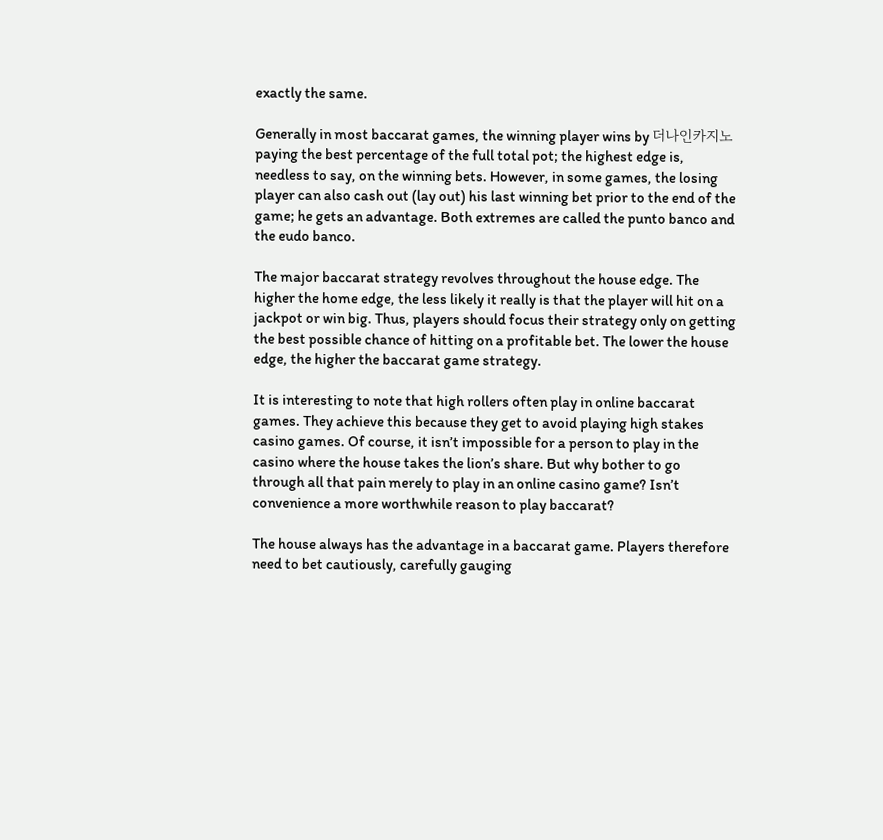exactly the same.

Generally in most baccarat games, the winning player wins by 더나인카지노 paying the best percentage of the full total pot; the highest edge is, needless to say, on the winning bets. However, in some games, the losing player can also cash out (lay out) his last winning bet prior to the end of the game; he gets an advantage. Both extremes are called the punto banco and the eudo banco.

The major baccarat strategy revolves throughout the house edge. The higher the home edge, the less likely it really is that the player will hit on a jackpot or win big. Thus, players should focus their strategy only on getting the best possible chance of hitting on a profitable bet. The lower the house edge, the higher the baccarat game strategy.

It is interesting to note that high rollers often play in online baccarat games. They achieve this because they get to avoid playing high stakes casino games. Of course, it isn’t impossible for a person to play in the casino where the house takes the lion’s share. But why bother to go through all that pain merely to play in an online casino game? Isn’t convenience a more worthwhile reason to play baccarat?

The house always has the advantage in a baccarat game. Players therefore need to bet cautiously, carefully gauging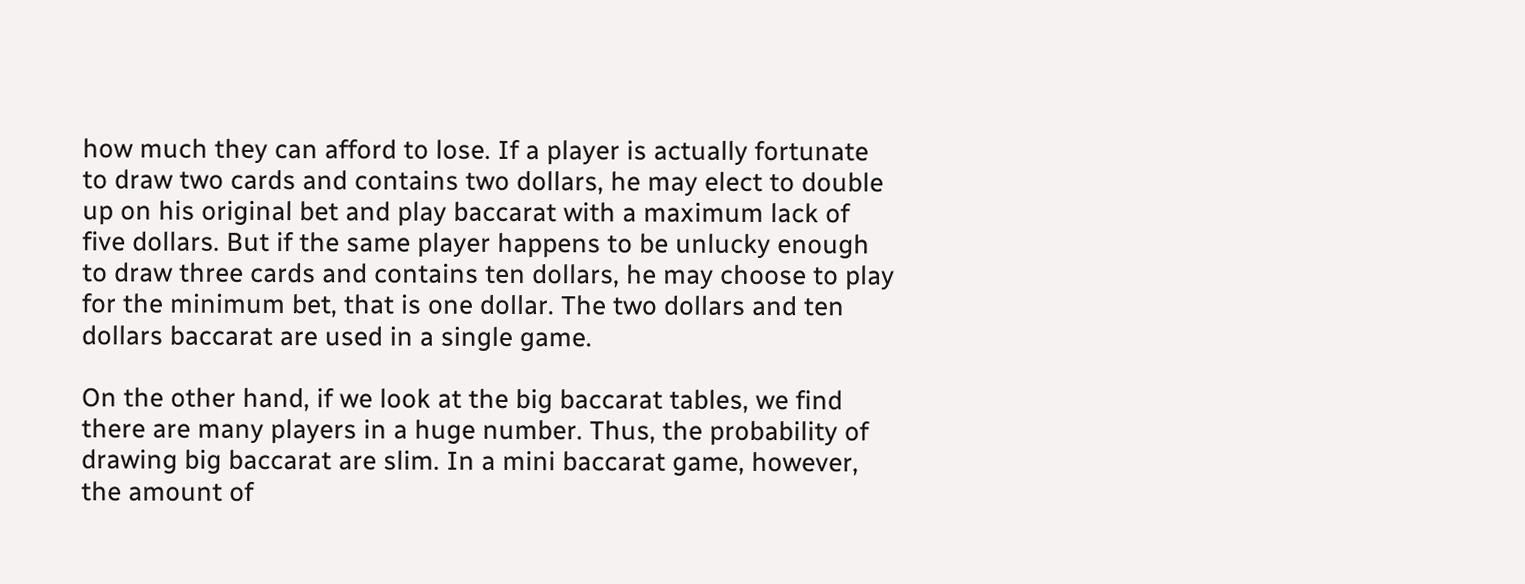how much they can afford to lose. If a player is actually fortunate to draw two cards and contains two dollars, he may elect to double up on his original bet and play baccarat with a maximum lack of five dollars. But if the same player happens to be unlucky enough to draw three cards and contains ten dollars, he may choose to play for the minimum bet, that is one dollar. The two dollars and ten dollars baccarat are used in a single game.

On the other hand, if we look at the big baccarat tables, we find there are many players in a huge number. Thus, the probability of drawing big baccarat are slim. In a mini baccarat game, however, the amount of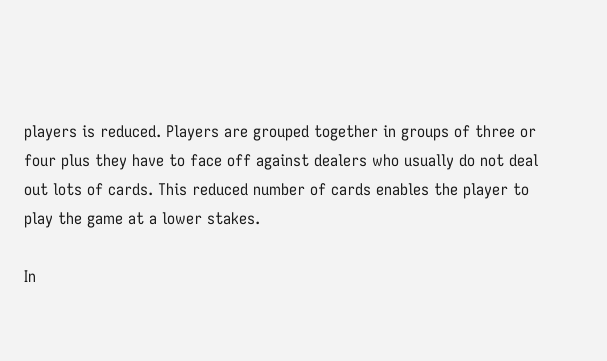players is reduced. Players are grouped together in groups of three or four plus they have to face off against dealers who usually do not deal out lots of cards. This reduced number of cards enables the player to play the game at a lower stakes.

In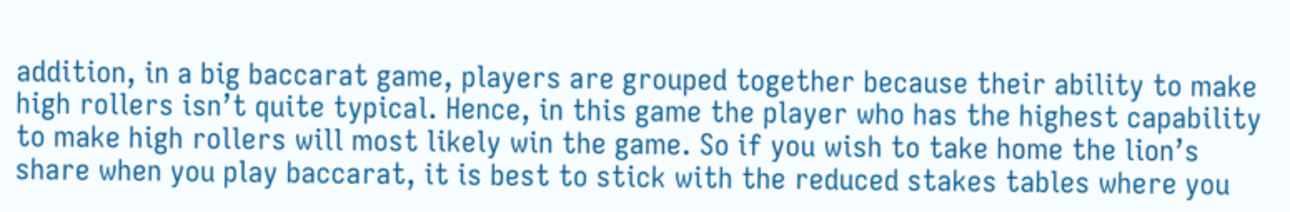addition, in a big baccarat game, players are grouped together because their ability to make high rollers isn’t quite typical. Hence, in this game the player who has the highest capability to make high rollers will most likely win the game. So if you wish to take home the lion’s share when you play baccarat, it is best to stick with the reduced stakes tables where you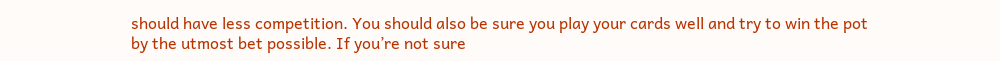should have less competition. You should also be sure you play your cards well and try to win the pot by the utmost bet possible. If you’re not sure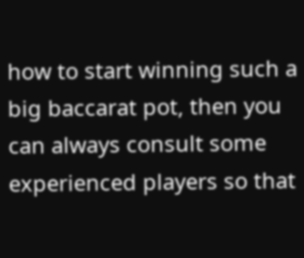how to start winning such a big baccarat pot, then you can always consult some experienced players so that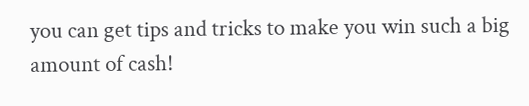you can get tips and tricks to make you win such a big amount of cash!